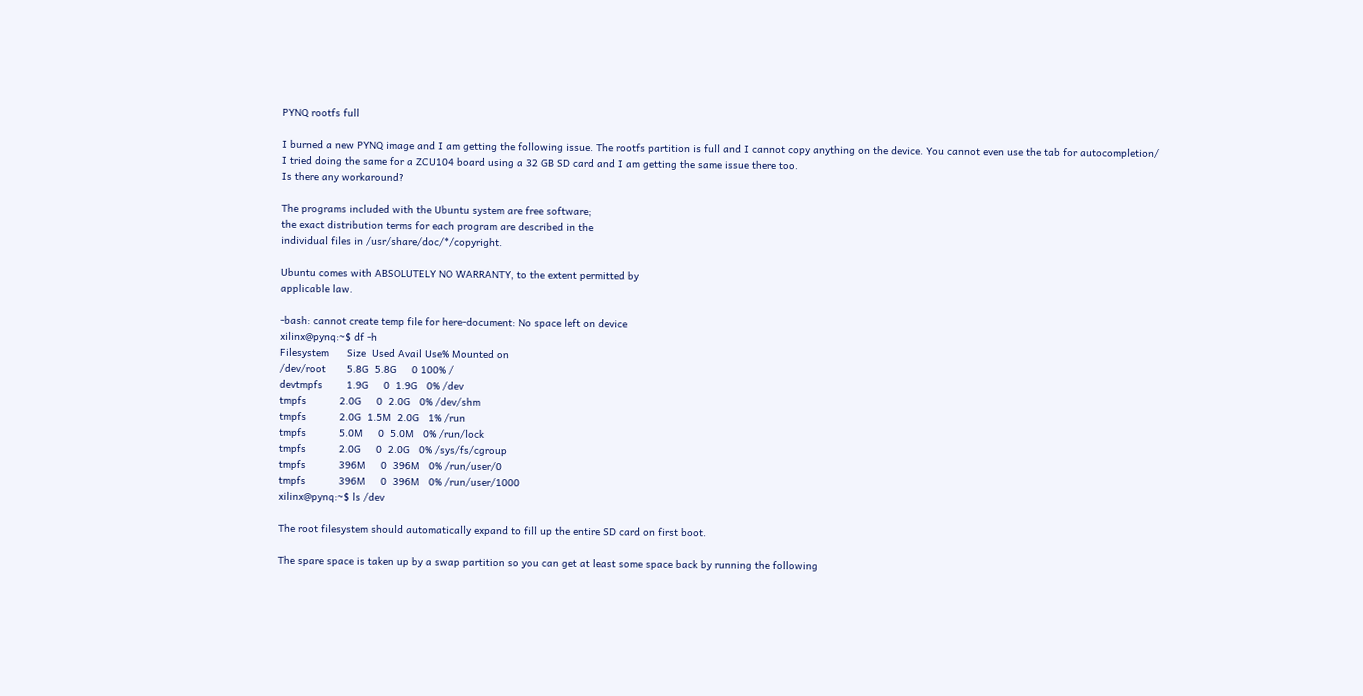PYNQ rootfs full

I burned a new PYNQ image and I am getting the following issue. The rootfs partition is full and I cannot copy anything on the device. You cannot even use the tab for autocompletion/
I tried doing the same for a ZCU104 board using a 32 GB SD card and I am getting the same issue there too.
Is there any workaround?

The programs included with the Ubuntu system are free software;
the exact distribution terms for each program are described in the
individual files in /usr/share/doc/*/copyright.

Ubuntu comes with ABSOLUTELY NO WARRANTY, to the extent permitted by
applicable law.

-bash: cannot create temp file for here-document: No space left on device
xilinx@pynq:~$ df -h
Filesystem      Size  Used Avail Use% Mounted on
/dev/root       5.8G  5.8G     0 100% /
devtmpfs        1.9G     0  1.9G   0% /dev
tmpfs           2.0G     0  2.0G   0% /dev/shm
tmpfs           2.0G  1.5M  2.0G   1% /run
tmpfs           5.0M     0  5.0M   0% /run/lock
tmpfs           2.0G     0  2.0G   0% /sys/fs/cgroup
tmpfs           396M     0  396M   0% /run/user/0
tmpfs           396M     0  396M   0% /run/user/1000
xilinx@pynq:~$ ls /dev

The root filesystem should automatically expand to fill up the entire SD card on first boot.

The spare space is taken up by a swap partition so you can get at least some space back by running the following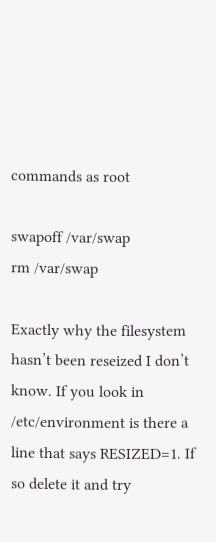commands as root

swapoff /var/swap
rm /var/swap

Exactly why the filesystem hasn’t been reseized I don’t know. If you look in /etc/environment is there a line that says RESIZED=1. If so delete it and try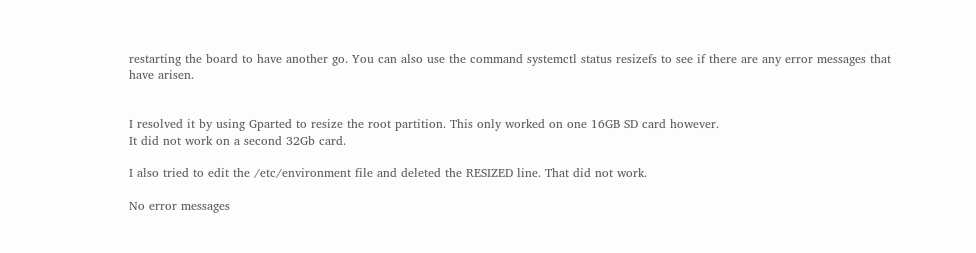restarting the board to have another go. You can also use the command systemctl status resizefs to see if there are any error messages that have arisen.


I resolved it by using Gparted to resize the root partition. This only worked on one 16GB SD card however.
It did not work on a second 32Gb card.

I also tried to edit the /etc/environment file and deleted the RESIZED line. That did not work.

No error messages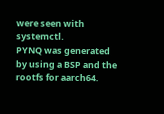were seen with systemctl.
PYNQ was generated by using a BSP and the rootfs for aarch64.